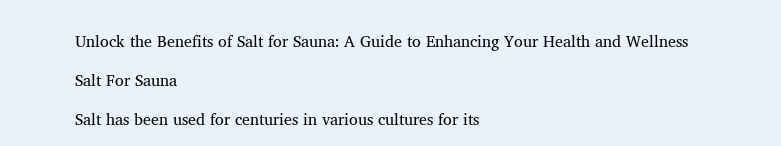Unlock the Benefits of Salt for Sauna: A Guide to Enhancing Your Health and Wellness

Salt For Sauna

Salt has been used for centuries in various cultures for its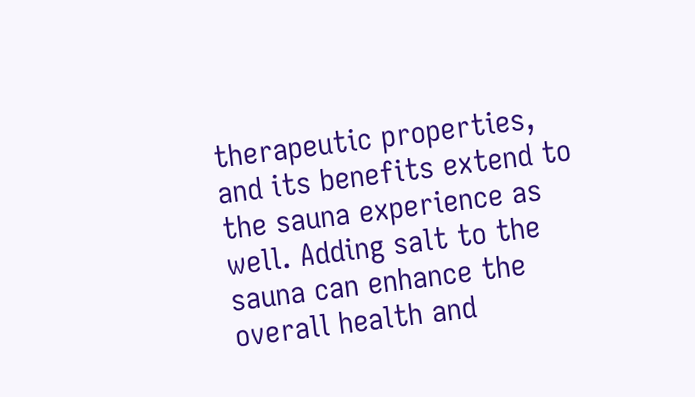therapeutic properties, and its benefits extend to the sauna experience as well. Adding salt to the sauna can enhance the overall health and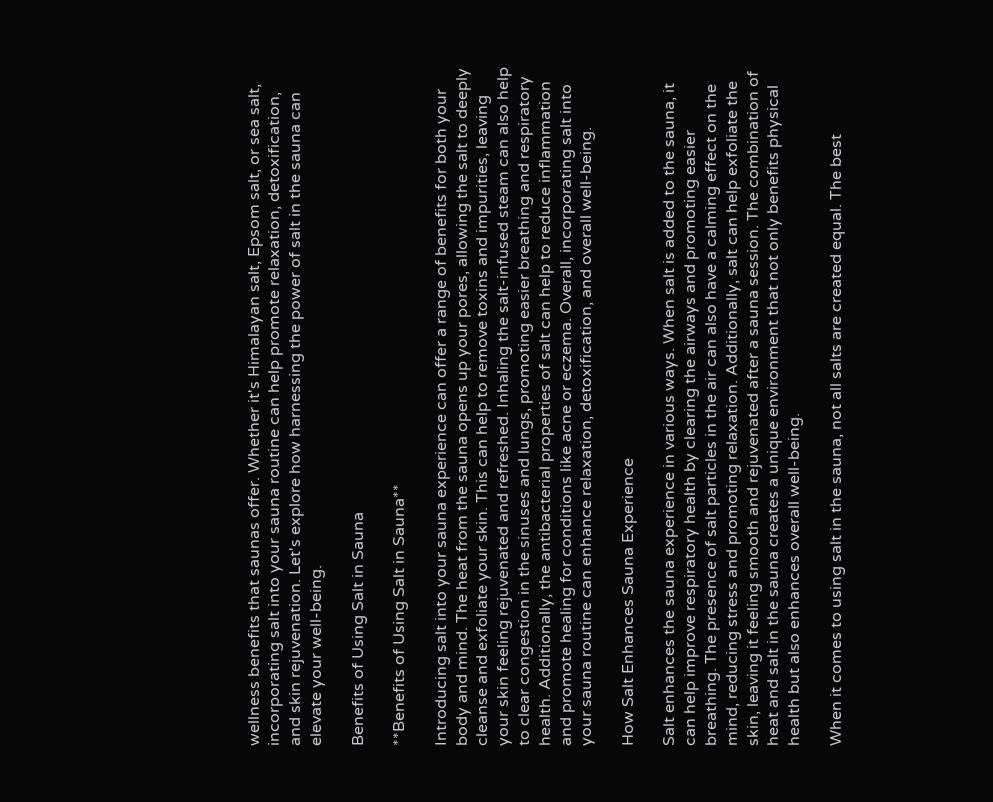wellness benefits that saunas offer. Whether it's Himalayan salt, Epsom salt, or sea salt, incorporating salt into your sauna routine can help promote relaxation, detoxification, and skin rejuvenation. Let's explore how harnessing the power of salt in the sauna can elevate your well-being.

Benefits of Using Salt in Sauna

**Benefits of Using Salt in Sauna**

Introducing salt into your sauna experience can offer a range of benefits for both your body and mind. The heat from the sauna opens up your pores, allowing the salt to deeply cleanse and exfoliate your skin. This can help to remove toxins and impurities, leaving your skin feeling rejuvenated and refreshed. Inhaling the salt-infused steam can also help to clear congestion in the sinuses and lungs, promoting easier breathing and respiratory health. Additionally, the antibacterial properties of salt can help to reduce inflammation and promote healing for conditions like acne or eczema. Overall, incorporating salt into your sauna routine can enhance relaxation, detoxification, and overall well-being.

How Salt Enhances Sauna Experience

Salt enhances the sauna experience in various ways. When salt is added to the sauna, it can help improve respiratory health by clearing the airways and promoting easier breathing. The presence of salt particles in the air can also have a calming effect on the mind, reducing stress and promoting relaxation. Additionally, salt can help exfoliate the skin, leaving it feeling smooth and rejuvenated after a sauna session. The combination of heat and salt in the sauna creates a unique environment that not only benefits physical health but also enhances overall well-being.

When it comes to using salt in the sauna, not all salts are created equal. The best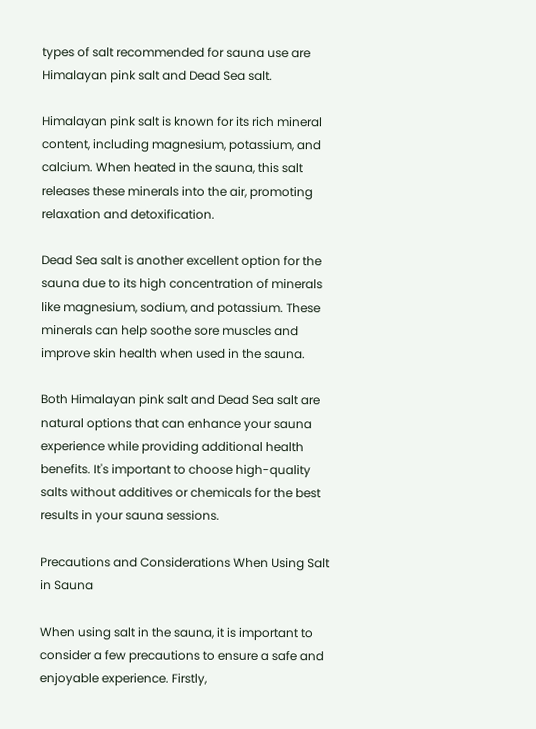types of salt recommended for sauna use are Himalayan pink salt and Dead Sea salt.

Himalayan pink salt is known for its rich mineral content, including magnesium, potassium, and calcium. When heated in the sauna, this salt releases these minerals into the air, promoting relaxation and detoxification.

Dead Sea salt is another excellent option for the sauna due to its high concentration of minerals like magnesium, sodium, and potassium. These minerals can help soothe sore muscles and improve skin health when used in the sauna.

Both Himalayan pink salt and Dead Sea salt are natural options that can enhance your sauna experience while providing additional health benefits. It's important to choose high-quality salts without additives or chemicals for the best results in your sauna sessions.

Precautions and Considerations When Using Salt in Sauna

When using salt in the sauna, it is important to consider a few precautions to ensure a safe and enjoyable experience. Firstly,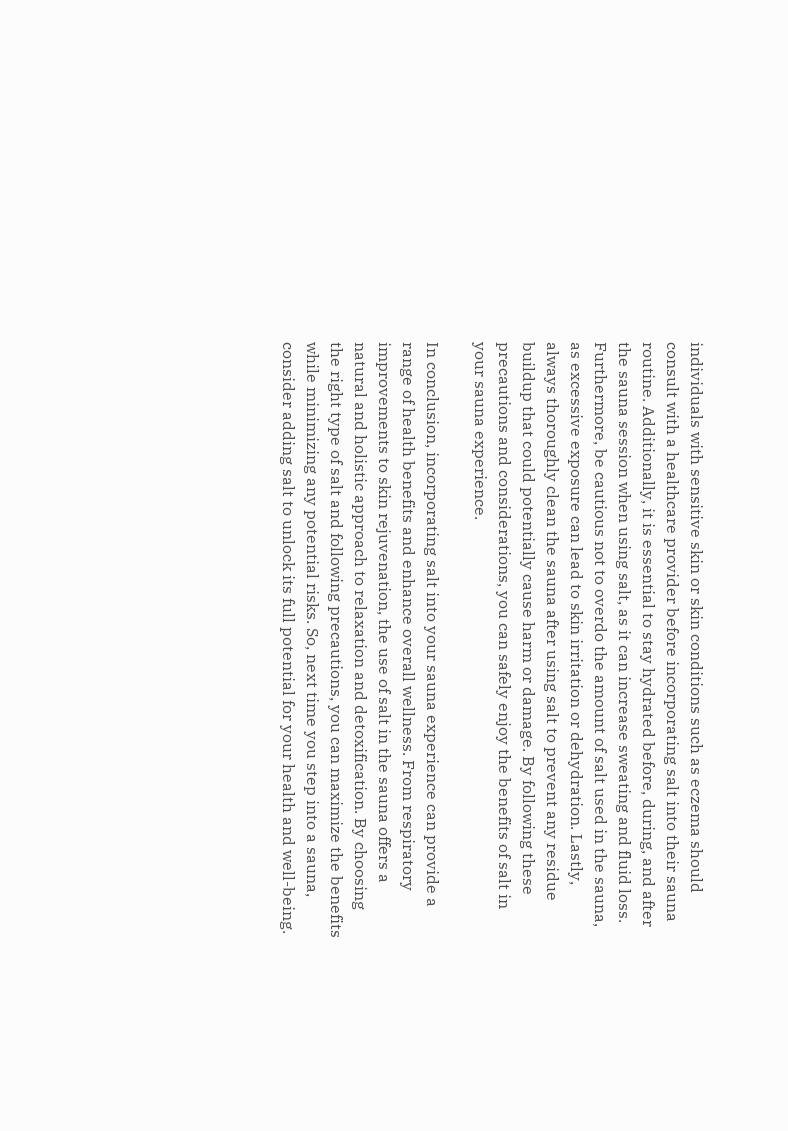individuals with sensitive skin or skin conditions such as eczema should consult with a healthcare provider before incorporating salt into their sauna routine. Additionally, it is essential to stay hydrated before, during, and after the sauna session when using salt, as it can increase sweating and fluid loss. Furthermore, be cautious not to overdo the amount of salt used in the sauna, as excessive exposure can lead to skin irritation or dehydration. Lastly, always thoroughly clean the sauna after using salt to prevent any residue buildup that could potentially cause harm or damage. By following these precautions and considerations, you can safely enjoy the benefits of salt in your sauna experience.

In conclusion, incorporating salt into your sauna experience can provide a range of health benefits and enhance overall wellness. From respiratory improvements to skin rejuvenation, the use of salt in the sauna offers a natural and holistic approach to relaxation and detoxification. By choosing the right type of salt and following precautions, you can maximize the benefits while minimizing any potential risks. So, next time you step into a sauna, consider adding salt to unlock its full potential for your health and well-being.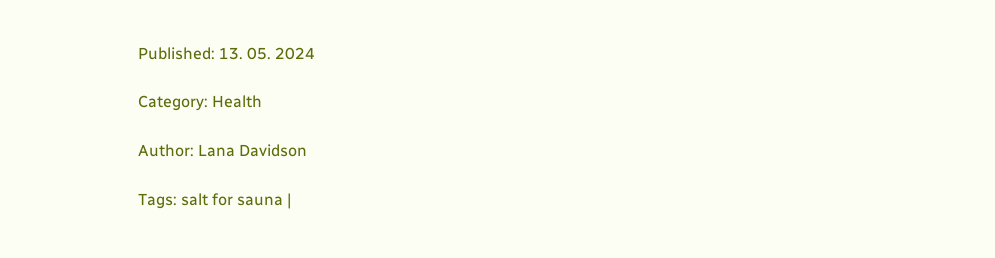Published: 13. 05. 2024

Category: Health

Author: Lana Davidson

Tags: salt for sauna |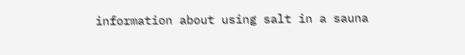information about using salt in a sauna